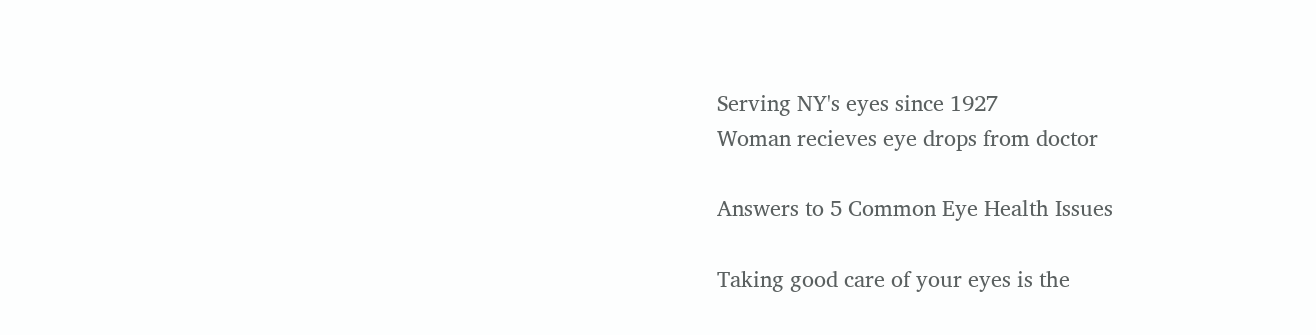Serving NY's eyes since 1927
Woman recieves eye drops from doctor

Answers to 5 Common Eye Health Issues

Taking good care of your eyes is the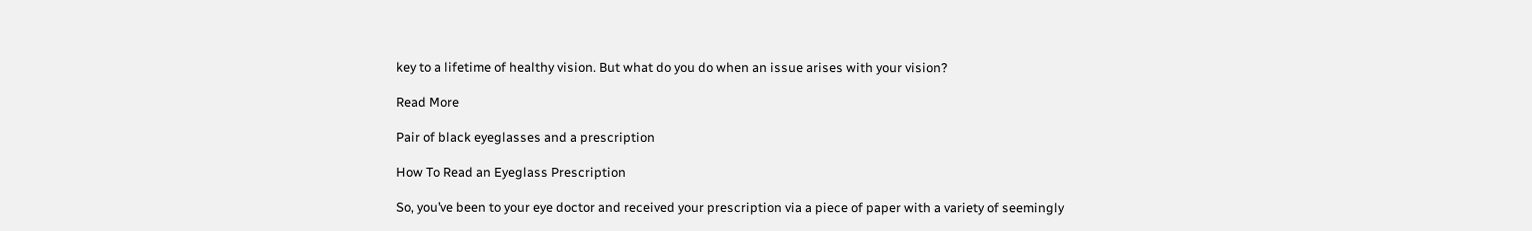key to a lifetime of healthy vision. But what do you do when an issue arises with your vision?

Read More

Pair of black eyeglasses and a prescription

How To Read an Eyeglass Prescription

So, you’ve been to your eye doctor and received your prescription via a piece of paper with a variety of seemingly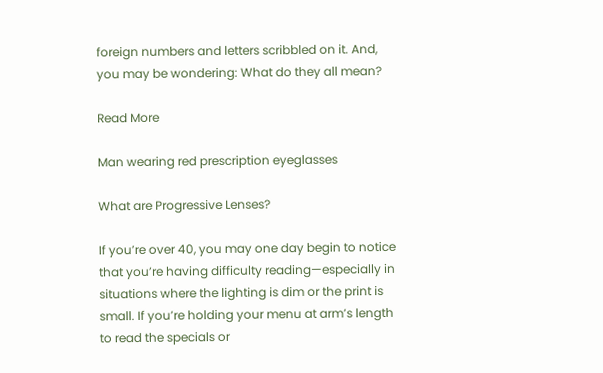foreign numbers and letters scribbled on it. And, you may be wondering: What do they all mean?

Read More

Man wearing red prescription eyeglasses

What are Progressive Lenses?

If you’re over 40, you may one day begin to notice that you’re having difficulty reading—especially in situations where the lighting is dim or the print is small. If you’re holding your menu at arm’s length to read the specials or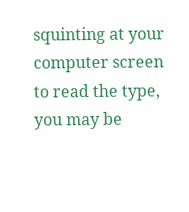squinting at your computer screen to read the type, you may be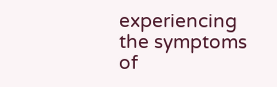experiencing the symptoms of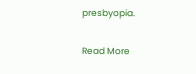presbyopia.

Read More